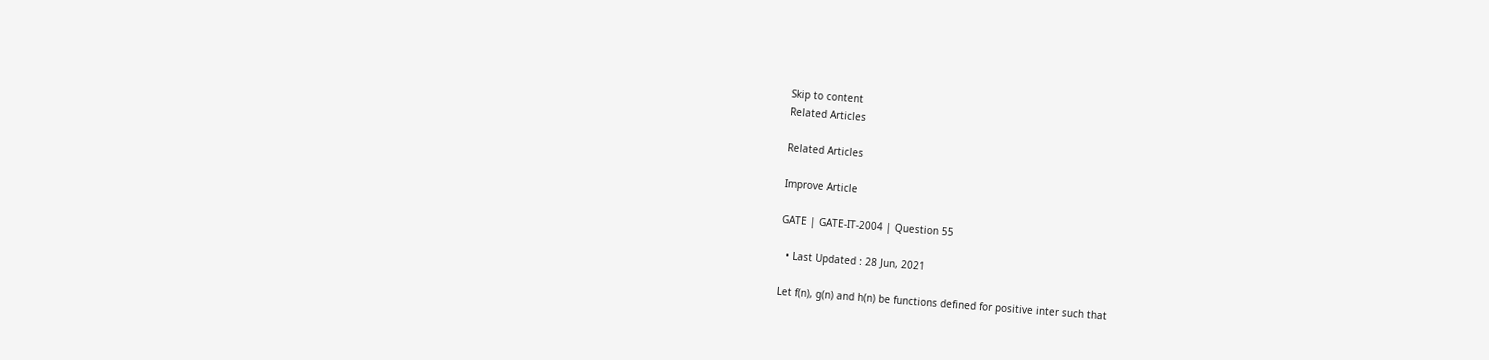Skip to content
Related Articles

Related Articles

Improve Article

GATE | GATE-IT-2004 | Question 55

  • Last Updated : 28 Jun, 2021

Let f(n), g(n) and h(n) be functions defined for positive inter such that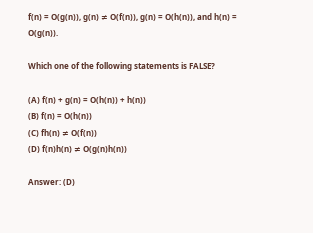f(n) = O(g(n)), g(n) ≠ O(f(n)), g(n) = O(h(n)), and h(n) = O(g(n)).

Which one of the following statements is FALSE?

(A) f(n) + g(n) = O(h(n)) + h(n))
(B) f(n) = O(h(n))
(C) fh(n) ≠ O(f(n))
(D) f(n)h(n) ≠ O(g(n)h(n))

Answer: (D)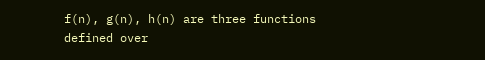f(n), g(n), h(n) are three functions defined over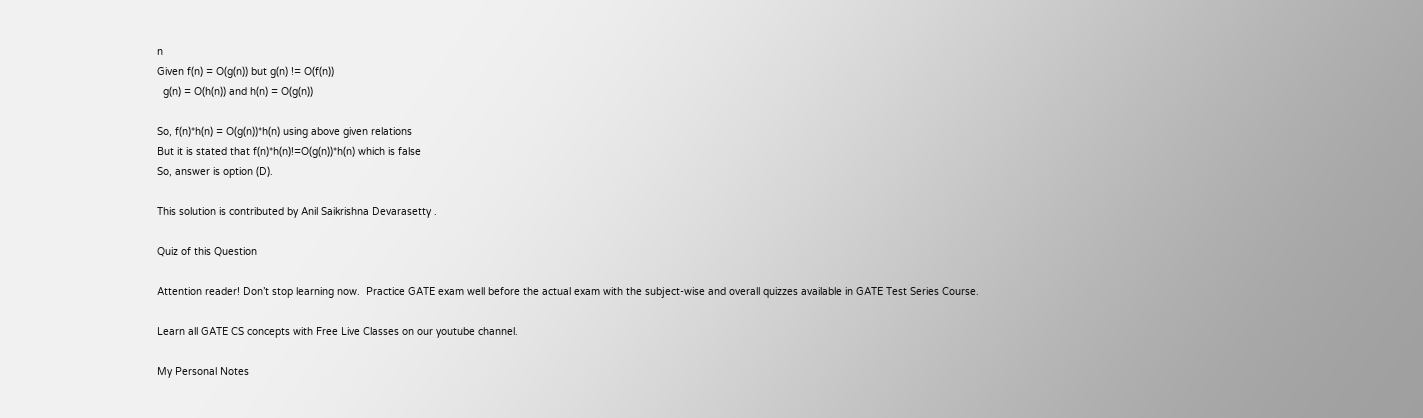n
Given f(n) = O(g(n)) but g(n) != O(f(n))
  g(n) = O(h(n)) and h(n) = O(g(n))

So, f(n)*h(n) = O(g(n))*h(n) using above given relations
But it is stated that f(n)*h(n)!=O(g(n))*h(n) which is false
So, answer is option (D).

This solution is contributed by Anil Saikrishna Devarasetty .

Quiz of this Question

Attention reader! Don’t stop learning now.  Practice GATE exam well before the actual exam with the subject-wise and overall quizzes available in GATE Test Series Course.

Learn all GATE CS concepts with Free Live Classes on our youtube channel.

My Personal Notes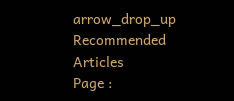arrow_drop_up
Recommended Articles
Page :